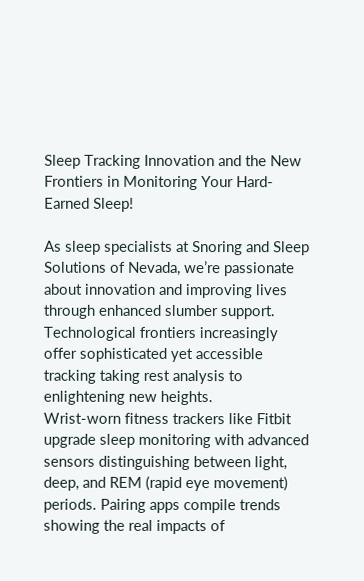Sleep Tracking Innovation and the New Frontiers in Monitoring Your Hard-Earned Sleep!

As sleep specialists at Snoring and Sleep Solutions of Nevada, we’re passionate about innovation and improving lives through enhanced slumber support. Technological frontiers increasingly offer sophisticated yet accessible tracking taking rest analysis to enlightening new heights.
Wrist-worn fitness trackers like Fitbit upgrade sleep monitoring with advanced sensors distinguishing between light, deep, and REM (rapid eye movement) periods. Pairing apps compile trends showing the real impacts of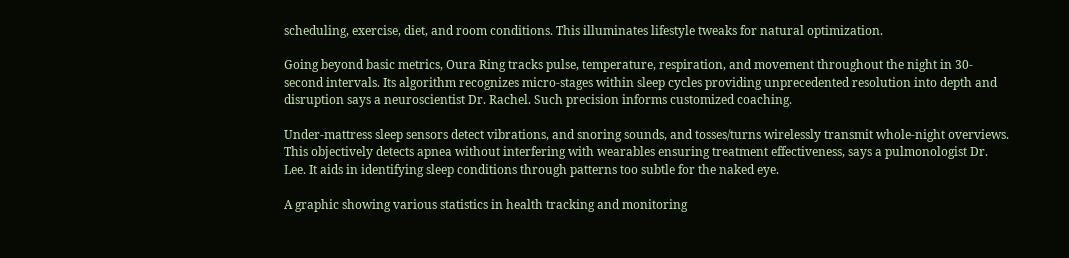scheduling, exercise, diet, and room conditions. This illuminates lifestyle tweaks for natural optimization.

Going beyond basic metrics, Oura Ring tracks pulse, temperature, respiration, and movement throughout the night in 30-second intervals. Its algorithm recognizes micro-stages within sleep cycles providing unprecedented resolution into depth and disruption says a neuroscientist Dr. Rachel. Such precision informs customized coaching.

Under-mattress sleep sensors detect vibrations, and snoring sounds, and tosses/turns wirelessly transmit whole-night overviews. This objectively detects apnea without interfering with wearables ensuring treatment effectiveness, says a pulmonologist Dr. Lee. It aids in identifying sleep conditions through patterns too subtle for the naked eye.

A graphic showing various statistics in health tracking and monitoring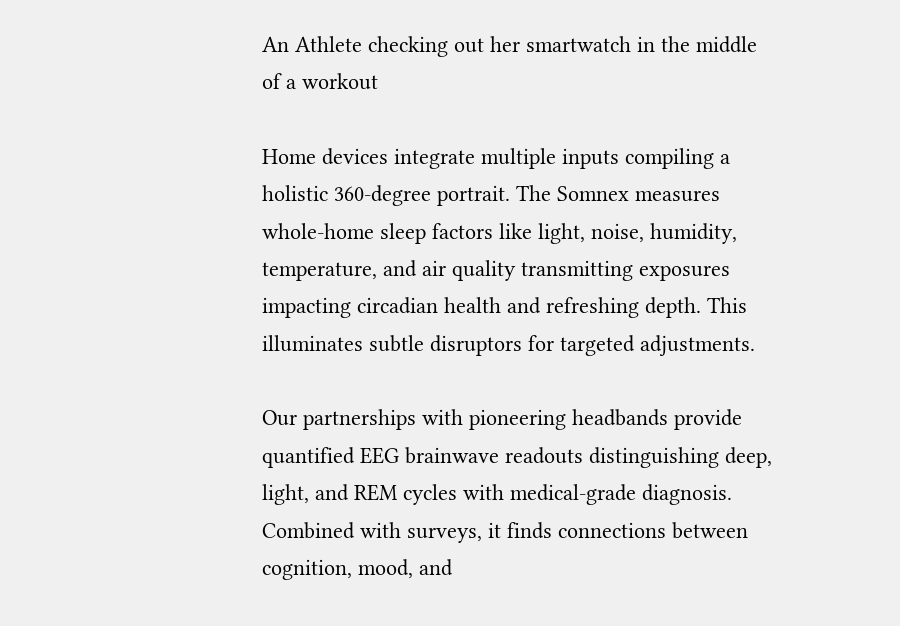An Athlete checking out her smartwatch in the middle of a workout

Home devices integrate multiple inputs compiling a holistic 360-degree portrait. The Somnex measures whole-home sleep factors like light, noise, humidity, temperature, and air quality transmitting exposures impacting circadian health and refreshing depth. This illuminates subtle disruptors for targeted adjustments.

Our partnerships with pioneering headbands provide quantified EEG brainwave readouts distinguishing deep, light, and REM cycles with medical-grade diagnosis. Combined with surveys, it finds connections between cognition, mood, and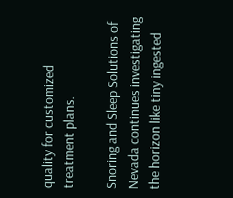quality for customized treatment plans.

Snoring and Sleep Solutions of Nevada continues investigating the horizon like tiny ingested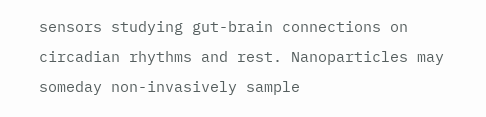sensors studying gut-brain connections on circadian rhythms and rest. Nanoparticles may someday non-invasively sample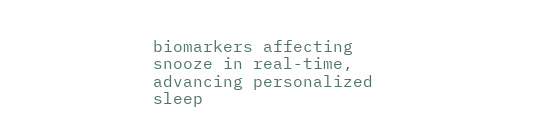biomarkers affecting snooze in real-time, advancing personalized sleep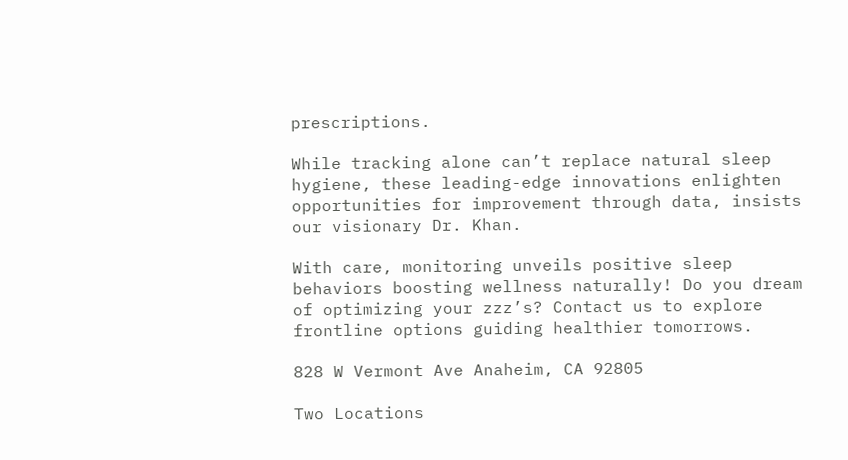prescriptions.

While tracking alone can’t replace natural sleep hygiene, these leading-edge innovations enlighten opportunities for improvement through data, insists our visionary Dr. Khan.

With care, monitoring unveils positive sleep behaviors boosting wellness naturally! Do you dream of optimizing your zzz’s? Contact us to explore frontline options guiding healthier tomorrows.

828 W Vermont Ave Anaheim, CA 92805

Two Locations